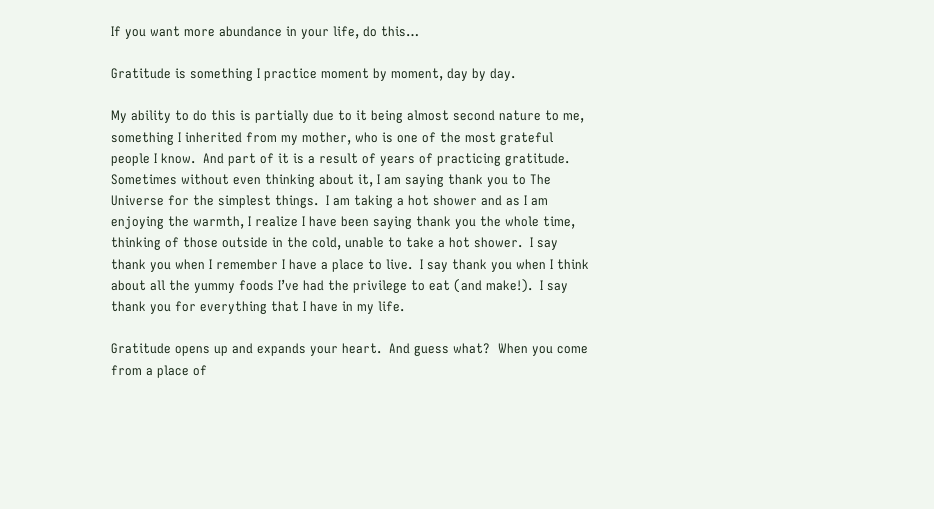If you want more abundance in your life, do this…

Gratitude is something I practice moment by moment, day by day.

My ability to do this is partially due to it being almost second nature to me, something I inherited from my mother, who is one of the most grateful people I know.  And part of it is a result of years of practicing gratitude.  Sometimes without even thinking about it, I am saying thank you to The Universe for the simplest things.  I am taking a hot shower and as I am enjoying the warmth, I realize I have been saying thank you the whole time, thinking of those outside in the cold, unable to take a hot shower.  I say thank you when I remember I have a place to live.  I say thank you when I think about all the yummy foods I’ve had the privilege to eat (and make!).  I say thank you for everything that I have in my life.

Gratitude opens up and expands your heart.  And guess what?  When you come from a place of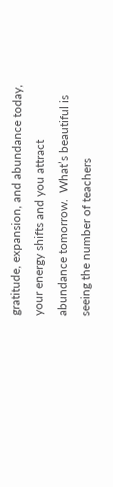gratitude, expansion, and abundance today, your energy shifts and you attract abundance tomorrow.  What’s beautiful is seeing the number of teachers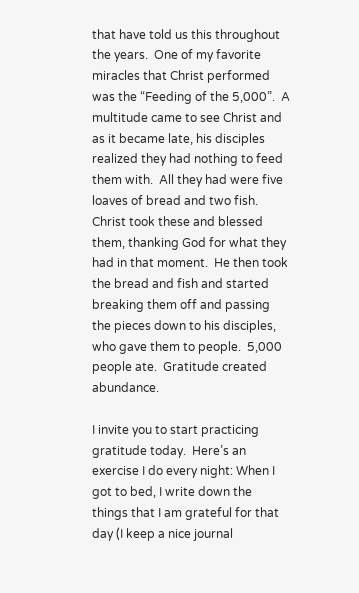that have told us this throughout the years.  One of my favorite miracles that Christ performed was the “Feeding of the 5,000”.  A multitude came to see Christ and as it became late, his disciples realized they had nothing to feed them with.  All they had were five loaves of bread and two fish.  Christ took these and blessed them, thanking God for what they had in that moment.  He then took the bread and fish and started breaking them off and passing the pieces down to his disciples, who gave them to people.  5,000 people ate.  Gratitude created abundance.

I invite you to start practicing gratitude today.  Here’s an exercise I do every night: When I got to bed, I write down the things that I am grateful for that day (I keep a nice journal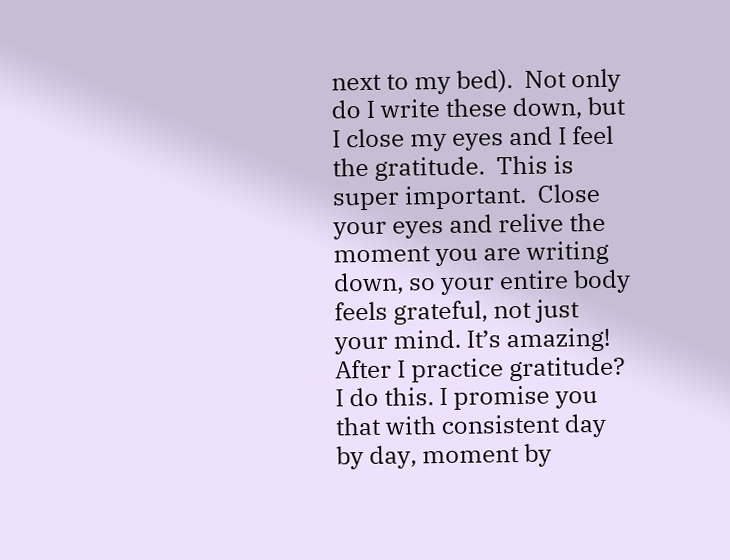next to my bed).  Not only do I write these down, but I close my eyes and I feel the gratitude.  This is super important.  Close your eyes and relive the moment you are writing down, so your entire body feels grateful, not just your mind. It’s amazing! After I practice gratitude?  I do this. I promise you that with consistent day by day, moment by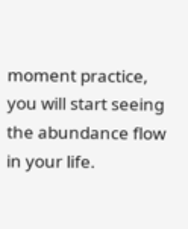moment practice, you will start seeing the abundance flow in your life.